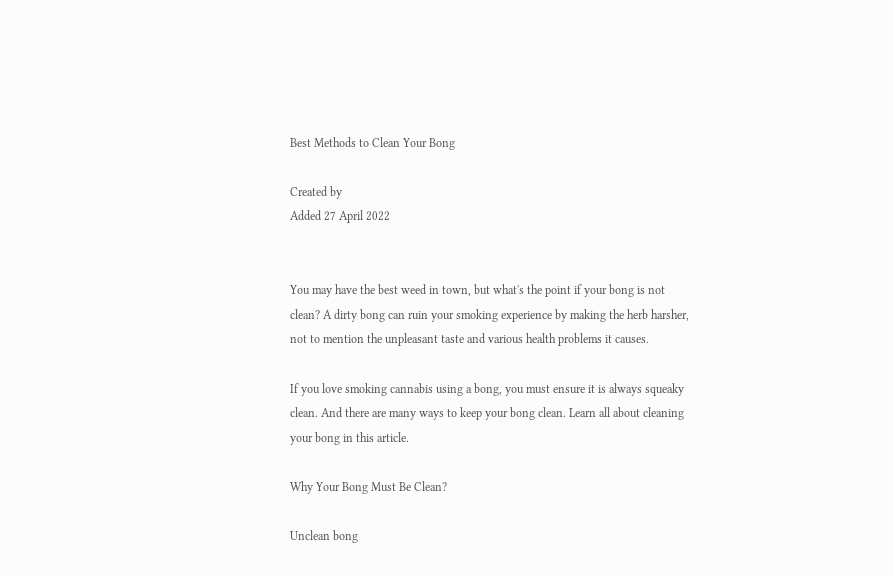Best Methods to Clean Your Bong

Created by
Added 27 April 2022


You may have the best weed in town, but what's the point if your bong is not clean? A dirty bong can ruin your smoking experience by making the herb harsher, not to mention the unpleasant taste and various health problems it causes.

If you love smoking cannabis using a bong, you must ensure it is always squeaky clean. And there are many ways to keep your bong clean. Learn all about cleaning your bong in this article.

Why Your Bong Must Be Clean?

Unclean bong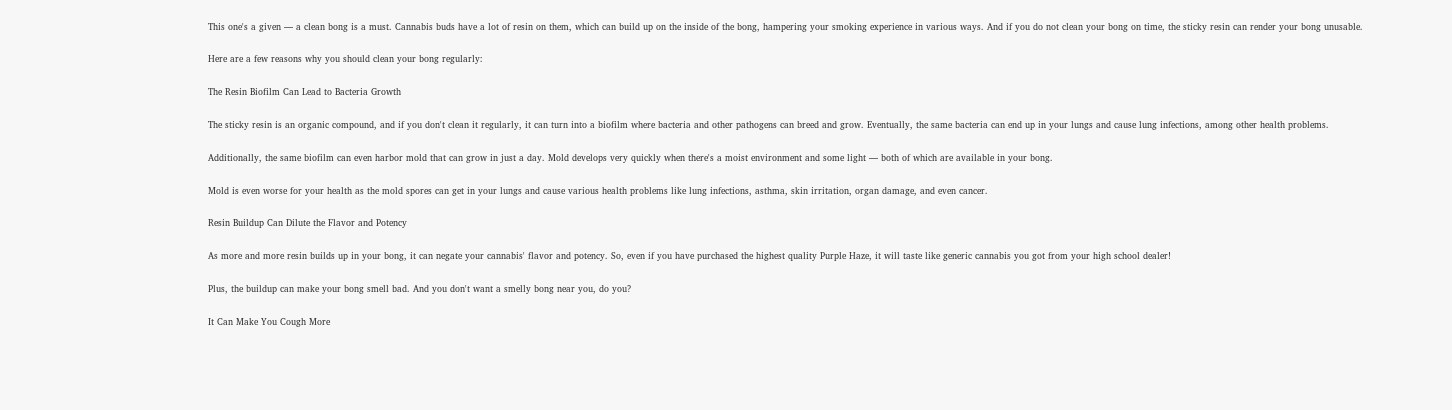This one's a given — a clean bong is a must. Cannabis buds have a lot of resin on them, which can build up on the inside of the bong, hampering your smoking experience in various ways. And if you do not clean your bong on time, the sticky resin can render your bong unusable.

Here are a few reasons why you should clean your bong regularly:

The Resin Biofilm Can Lead to Bacteria Growth

The sticky resin is an organic compound, and if you don't clean it regularly, it can turn into a biofilm where bacteria and other pathogens can breed and grow. Eventually, the same bacteria can end up in your lungs and cause lung infections, among other health problems.

Additionally, the same biofilm can even harbor mold that can grow in just a day. Mold develops very quickly when there's a moist environment and some light — both of which are available in your bong.

Mold is even worse for your health as the mold spores can get in your lungs and cause various health problems like lung infections, asthma, skin irritation, organ damage, and even cancer.

Resin Buildup Can Dilute the Flavor and Potency

As more and more resin builds up in your bong, it can negate your cannabis' flavor and potency. So, even if you have purchased the highest quality Purple Haze, it will taste like generic cannabis you got from your high school dealer!

Plus, the buildup can make your bong smell bad. And you don't want a smelly bong near you, do you?

It Can Make You Cough More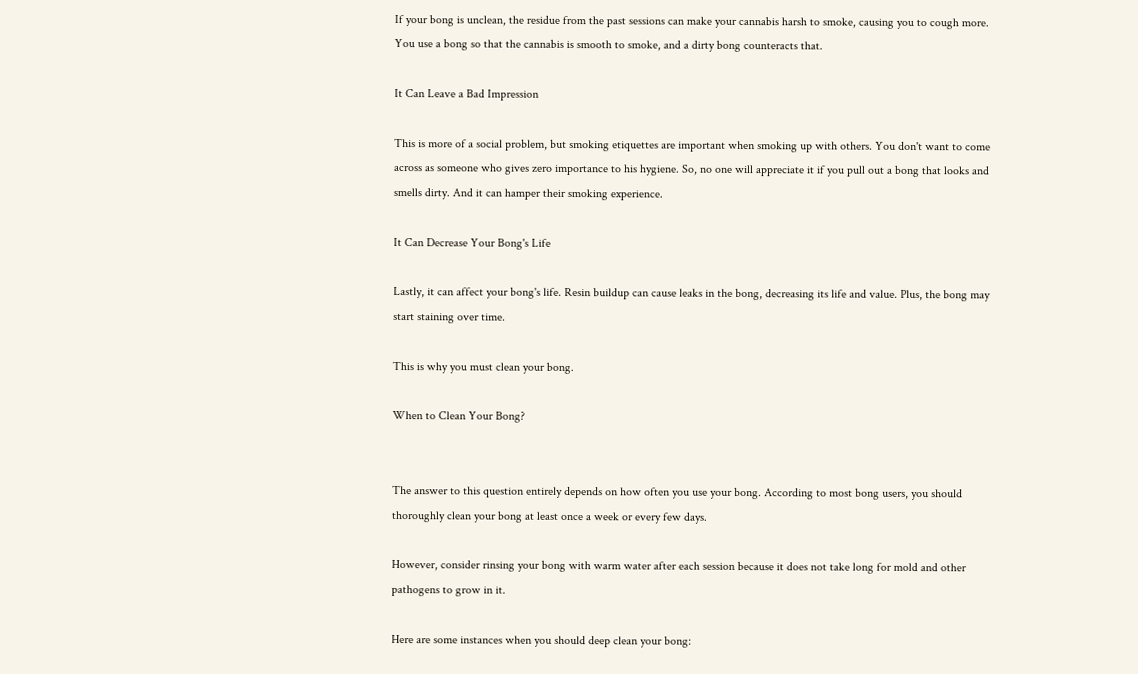If your bong is unclean, the residue from the past sessions can make your cannabis harsh to smoke, causing you to cough more. You use a bong so that the cannabis is smooth to smoke, and a dirty bong counteracts that.

It Can Leave a Bad Impression

This is more of a social problem, but smoking etiquettes are important when smoking up with others. You don't want to come across as someone who gives zero importance to his hygiene. So, no one will appreciate it if you pull out a bong that looks and smells dirty. And it can hamper their smoking experience.

It Can Decrease Your Bong's Life

Lastly, it can affect your bong's life. Resin buildup can cause leaks in the bong, decreasing its life and value. Plus, the bong may start staining over time.

This is why you must clean your bong.

When to Clean Your Bong?


The answer to this question entirely depends on how often you use your bong. According to most bong users, you should thoroughly clean your bong at least once a week or every few days.

However, consider rinsing your bong with warm water after each session because it does not take long for mold and other pathogens to grow in it.

Here are some instances when you should deep clean your bong: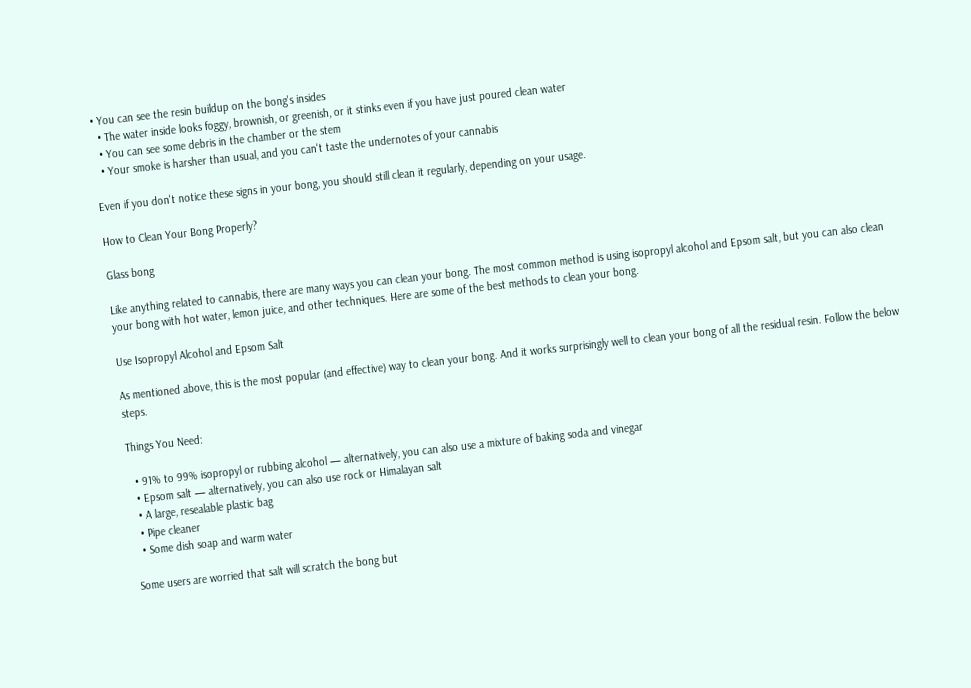• You can see the resin buildup on the bong's insides
  • The water inside looks foggy, brownish, or greenish, or it stinks even if you have just poured clean water
  • You can see some debris in the chamber or the stem
  • Your smoke is harsher than usual, and you can't taste the undernotes of your cannabis

Even if you don't notice these signs in your bong, you should still clean it regularly, depending on your usage.

How to Clean Your Bong Properly?

Glass bong

Like anything related to cannabis, there are many ways you can clean your bong. The most common method is using isopropyl alcohol and Epsom salt, but you can also clean your bong with hot water, lemon juice, and other techniques. Here are some of the best methods to clean your bong.

Use Isopropyl Alcohol and Epsom Salt

As mentioned above, this is the most popular (and effective) way to clean your bong. And it works surprisingly well to clean your bong of all the residual resin. Follow the below steps.

Things You Need:

  • 91% to 99% isopropyl or rubbing alcohol — alternatively, you can also use a mixture of baking soda and vinegar
  • Epsom salt — alternatively, you can also use rock or Himalayan salt
  • A large, resealable plastic bag
  • Pipe cleaner
  • Some dish soap and warm water

Some users are worried that salt will scratch the bong but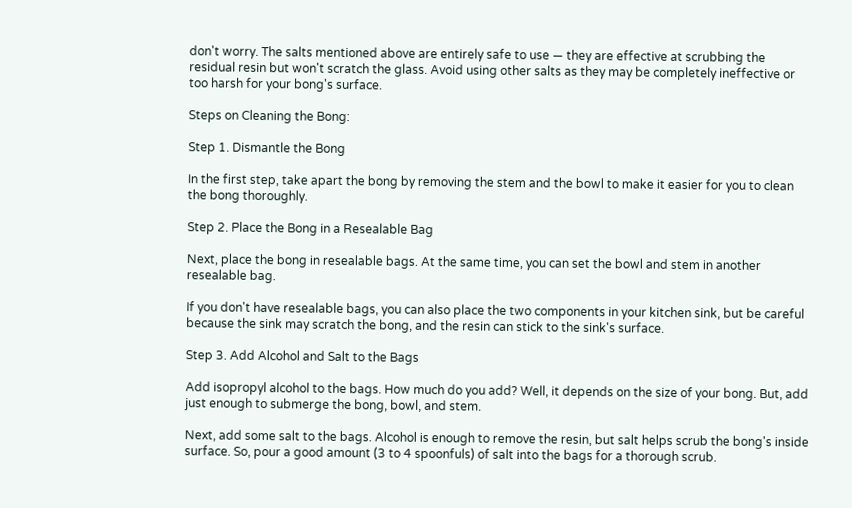don't worry. The salts mentioned above are entirely safe to use — they are effective at scrubbing the residual resin but won't scratch the glass. Avoid using other salts as they may be completely ineffective or too harsh for your bong's surface.

Steps on Cleaning the Bong:

Step 1. Dismantle the Bong

In the first step, take apart the bong by removing the stem and the bowl to make it easier for you to clean the bong thoroughly.

Step 2. Place the Bong in a Resealable Bag

Next, place the bong in resealable bags. At the same time, you can set the bowl and stem in another resealable bag.

If you don't have resealable bags, you can also place the two components in your kitchen sink, but be careful because the sink may scratch the bong, and the resin can stick to the sink's surface.

Step 3. Add Alcohol and Salt to the Bags

Add isopropyl alcohol to the bags. How much do you add? Well, it depends on the size of your bong. But, add just enough to submerge the bong, bowl, and stem.

Next, add some salt to the bags. Alcohol is enough to remove the resin, but salt helps scrub the bong's inside surface. So, pour a good amount (3 to 4 spoonfuls) of salt into the bags for a thorough scrub.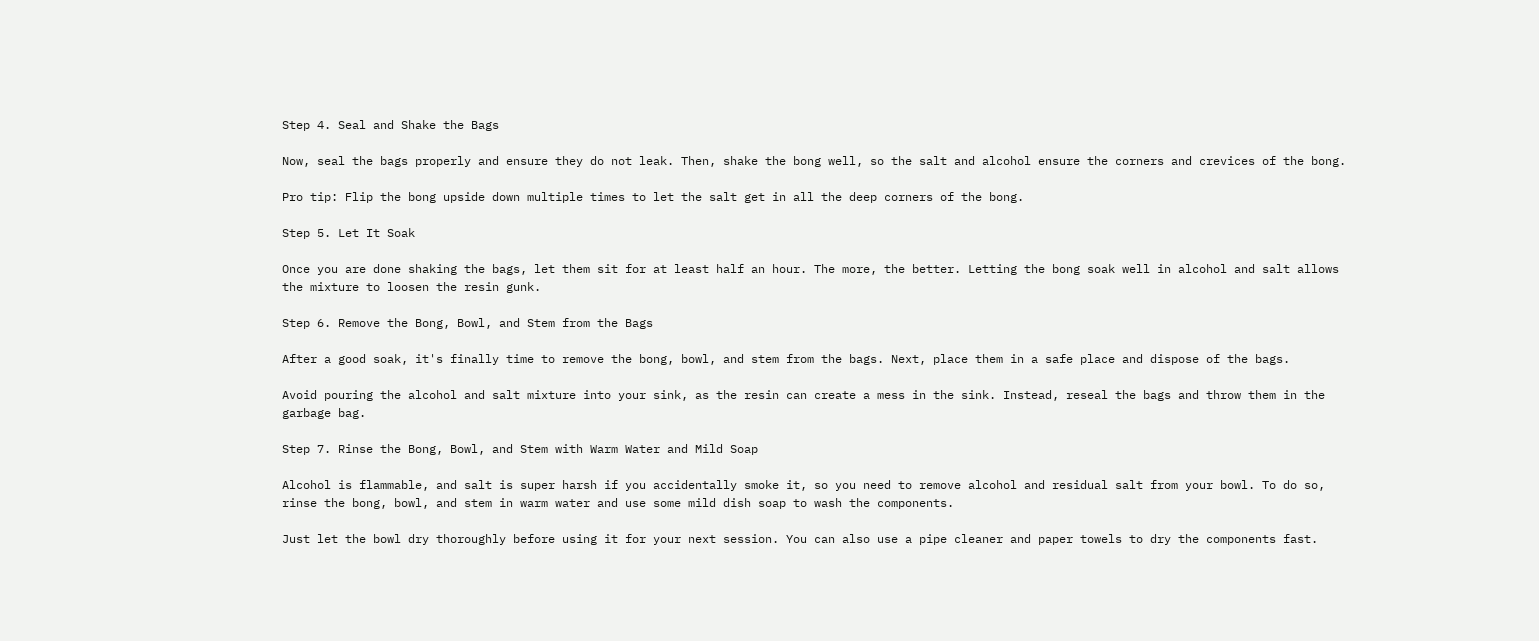Step 4. Seal and Shake the Bags

Now, seal the bags properly and ensure they do not leak. Then, shake the bong well, so the salt and alcohol ensure the corners and crevices of the bong.

Pro tip: Flip the bong upside down multiple times to let the salt get in all the deep corners of the bong.

Step 5. Let It Soak

Once you are done shaking the bags, let them sit for at least half an hour. The more, the better. Letting the bong soak well in alcohol and salt allows the mixture to loosen the resin gunk.

Step 6. Remove the Bong, Bowl, and Stem from the Bags

After a good soak, it's finally time to remove the bong, bowl, and stem from the bags. Next, place them in a safe place and dispose of the bags.

Avoid pouring the alcohol and salt mixture into your sink, as the resin can create a mess in the sink. Instead, reseal the bags and throw them in the garbage bag.

Step 7. Rinse the Bong, Bowl, and Stem with Warm Water and Mild Soap

Alcohol is flammable, and salt is super harsh if you accidentally smoke it, so you need to remove alcohol and residual salt from your bowl. To do so, rinse the bong, bowl, and stem in warm water and use some mild dish soap to wash the components.

Just let the bowl dry thoroughly before using it for your next session. You can also use a pipe cleaner and paper towels to dry the components fast.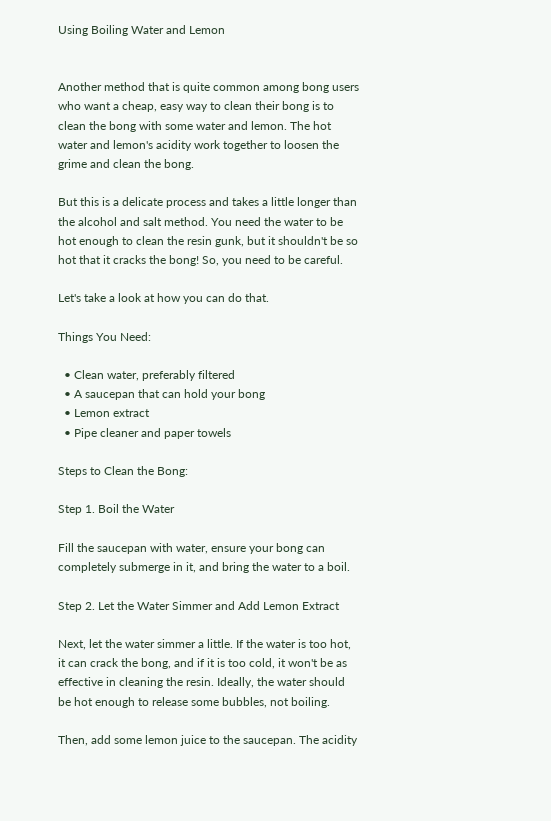Using Boiling Water and Lemon


Another method that is quite common among bong users who want a cheap, easy way to clean their bong is to clean the bong with some water and lemon. The hot water and lemon's acidity work together to loosen the grime and clean the bong.

But this is a delicate process and takes a little longer than the alcohol and salt method. You need the water to be hot enough to clean the resin gunk, but it shouldn't be so hot that it cracks the bong! So, you need to be careful.

Let's take a look at how you can do that.

Things You Need:

  • Clean water, preferably filtered
  • A saucepan that can hold your bong
  • Lemon extract
  • Pipe cleaner and paper towels

Steps to Clean the Bong:

Step 1. Boil the Water

Fill the saucepan with water, ensure your bong can completely submerge in it, and bring the water to a boil.

Step 2. Let the Water Simmer and Add Lemon Extract

Next, let the water simmer a little. If the water is too hot, it can crack the bong, and if it is too cold, it won't be as effective in cleaning the resin. Ideally, the water should be hot enough to release some bubbles, not boiling.

Then, add some lemon juice to the saucepan. The acidity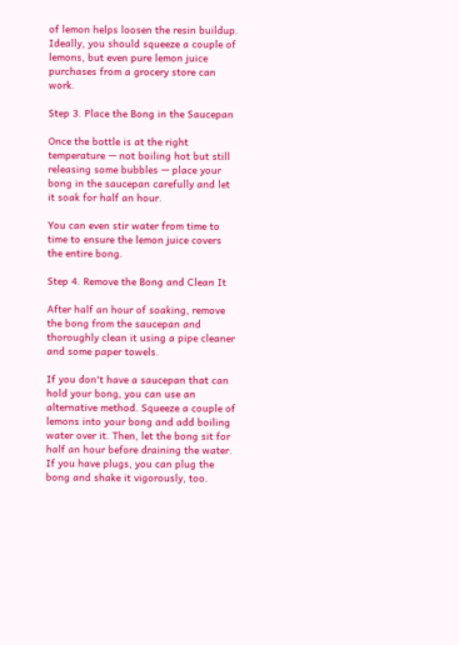of lemon helps loosen the resin buildup. Ideally, you should squeeze a couple of lemons, but even pure lemon juice purchases from a grocery store can work.

Step 3. Place the Bong in the Saucepan

Once the bottle is at the right temperature — not boiling hot but still releasing some bubbles — place your bong in the saucepan carefully and let it soak for half an hour.

You can even stir water from time to time to ensure the lemon juice covers the entire bong.

Step 4. Remove the Bong and Clean It

After half an hour of soaking, remove the bong from the saucepan and thoroughly clean it using a pipe cleaner and some paper towels.

If you don't have a saucepan that can hold your bong, you can use an alternative method. Squeeze a couple of lemons into your bong and add boiling water over it. Then, let the bong sit for half an hour before draining the water. If you have plugs, you can plug the bong and shake it vigorously, too.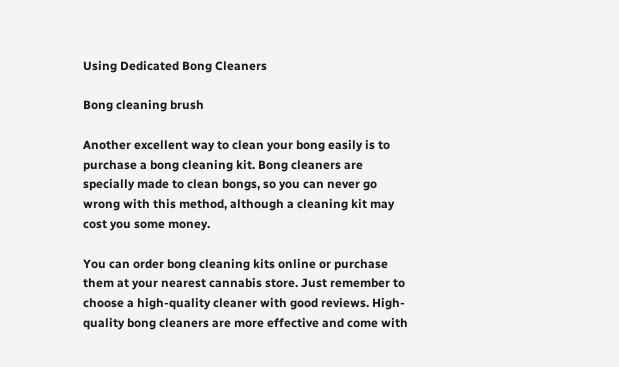Using Dedicated Bong Cleaners

Bong cleaning brush

Another excellent way to clean your bong easily is to purchase a bong cleaning kit. Bong cleaners are specially made to clean bongs, so you can never go wrong with this method, although a cleaning kit may cost you some money.

You can order bong cleaning kits online or purchase them at your nearest cannabis store. Just remember to choose a high-quality cleaner with good reviews. High-quality bong cleaners are more effective and come with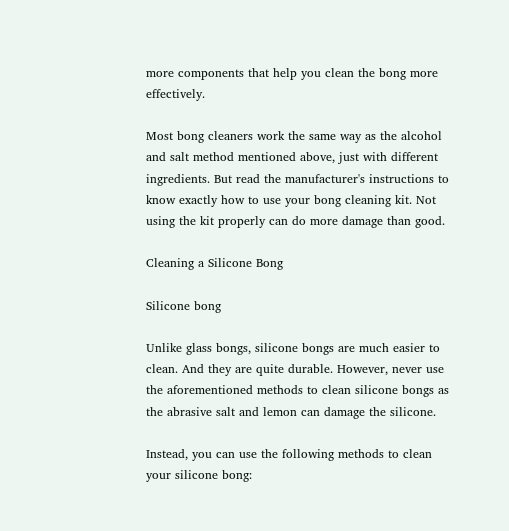more components that help you clean the bong more effectively.

Most bong cleaners work the same way as the alcohol and salt method mentioned above, just with different ingredients. But read the manufacturer's instructions to know exactly how to use your bong cleaning kit. Not using the kit properly can do more damage than good.

Cleaning a Silicone Bong

Silicone bong

Unlike glass bongs, silicone bongs are much easier to clean. And they are quite durable. However, never use the aforementioned methods to clean silicone bongs as the abrasive salt and lemon can damage the silicone.

Instead, you can use the following methods to clean your silicone bong: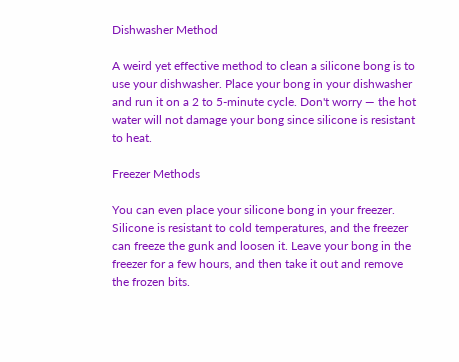Dishwasher Method

A weird yet effective method to clean a silicone bong is to use your dishwasher. Place your bong in your dishwasher and run it on a 2 to 5-minute cycle. Don't worry — the hot water will not damage your bong since silicone is resistant to heat.

Freezer Methods

You can even place your silicone bong in your freezer. Silicone is resistant to cold temperatures, and the freezer can freeze the gunk and loosen it. Leave your bong in the freezer for a few hours, and then take it out and remove the frozen bits.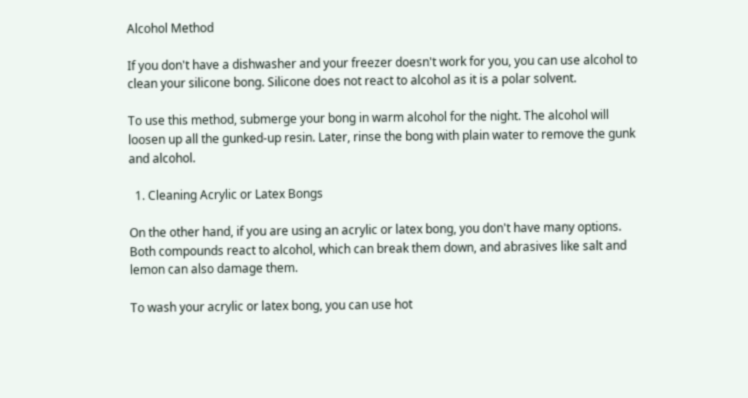Alcohol Method

If you don't have a dishwasher and your freezer doesn't work for you, you can use alcohol to clean your silicone bong. Silicone does not react to alcohol as it is a polar solvent.

To use this method, submerge your bong in warm alcohol for the night. The alcohol will loosen up all the gunked-up resin. Later, rinse the bong with plain water to remove the gunk and alcohol.

  1. Cleaning Acrylic or Latex Bongs

On the other hand, if you are using an acrylic or latex bong, you don't have many options. Both compounds react to alcohol, which can break them down, and abrasives like salt and lemon can also damage them.

To wash your acrylic or latex bong, you can use hot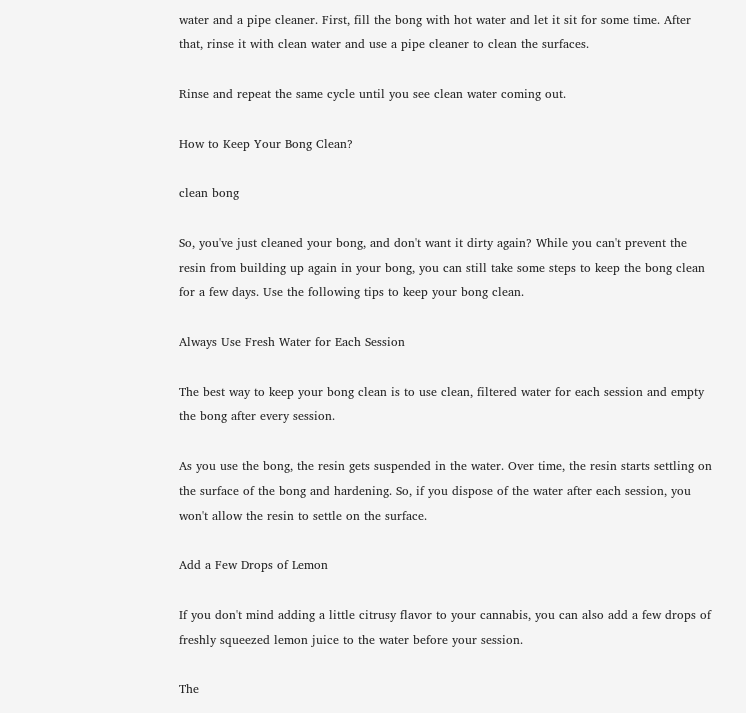water and a pipe cleaner. First, fill the bong with hot water and let it sit for some time. After that, rinse it with clean water and use a pipe cleaner to clean the surfaces.

Rinse and repeat the same cycle until you see clean water coming out.

How to Keep Your Bong Clean?

clean bong

So, you've just cleaned your bong, and don't want it dirty again? While you can't prevent the resin from building up again in your bong, you can still take some steps to keep the bong clean for a few days. Use the following tips to keep your bong clean.

Always Use Fresh Water for Each Session

The best way to keep your bong clean is to use clean, filtered water for each session and empty the bong after every session.

As you use the bong, the resin gets suspended in the water. Over time, the resin starts settling on the surface of the bong and hardening. So, if you dispose of the water after each session, you won't allow the resin to settle on the surface.

Add a Few Drops of Lemon

If you don't mind adding a little citrusy flavor to your cannabis, you can also add a few drops of freshly squeezed lemon juice to the water before your session.

The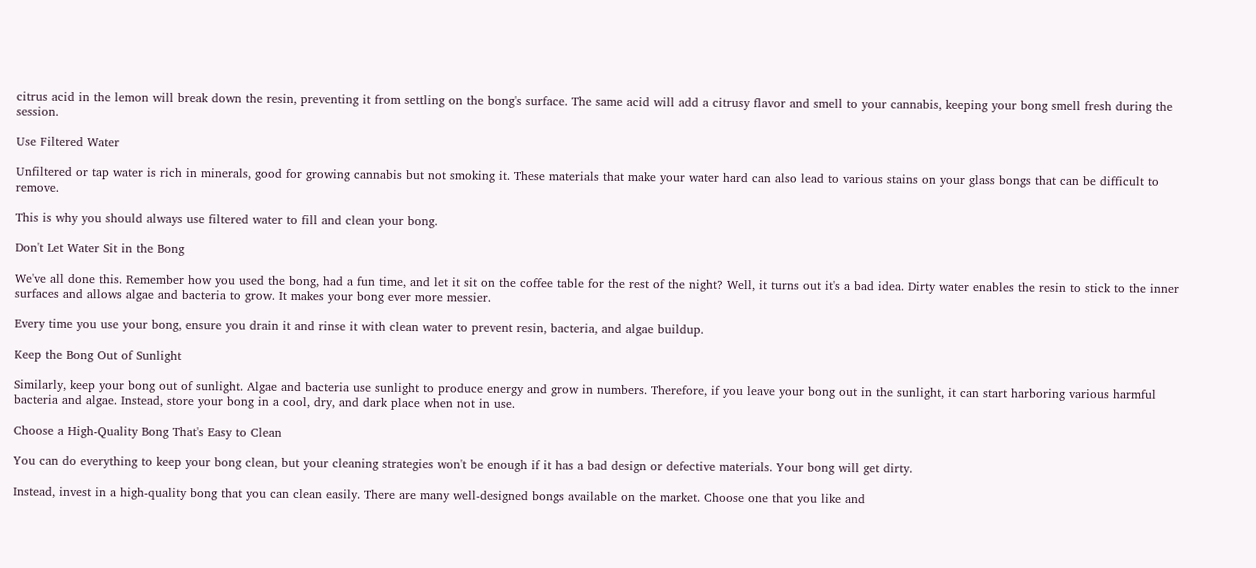citrus acid in the lemon will break down the resin, preventing it from settling on the bong's surface. The same acid will add a citrusy flavor and smell to your cannabis, keeping your bong smell fresh during the session.

Use Filtered Water

Unfiltered or tap water is rich in minerals, good for growing cannabis but not smoking it. These materials that make your water hard can also lead to various stains on your glass bongs that can be difficult to remove.

This is why you should always use filtered water to fill and clean your bong.

Don't Let Water Sit in the Bong

We've all done this. Remember how you used the bong, had a fun time, and let it sit on the coffee table for the rest of the night? Well, it turns out it's a bad idea. Dirty water enables the resin to stick to the inner surfaces and allows algae and bacteria to grow. It makes your bong ever more messier.

Every time you use your bong, ensure you drain it and rinse it with clean water to prevent resin, bacteria, and algae buildup.

Keep the Bong Out of Sunlight

Similarly, keep your bong out of sunlight. Algae and bacteria use sunlight to produce energy and grow in numbers. Therefore, if you leave your bong out in the sunlight, it can start harboring various harmful bacteria and algae. Instead, store your bong in a cool, dry, and dark place when not in use.

Choose a High-Quality Bong That's Easy to Clean

You can do everything to keep your bong clean, but your cleaning strategies won't be enough if it has a bad design or defective materials. Your bong will get dirty.

Instead, invest in a high-quality bong that you can clean easily. There are many well-designed bongs available on the market. Choose one that you like and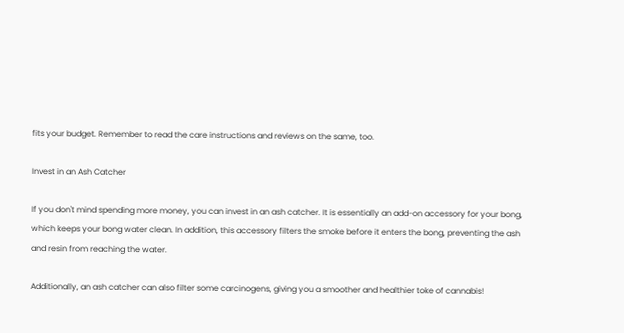fits your budget. Remember to read the care instructions and reviews on the same, too.

Invest in an Ash Catcher

If you don't mind spending more money, you can invest in an ash catcher. It is essentially an add-on accessory for your bong, which keeps your bong water clean. In addition, this accessory filters the smoke before it enters the bong, preventing the ash and resin from reaching the water.

Additionally, an ash catcher can also filter some carcinogens, giving you a smoother and healthier toke of cannabis!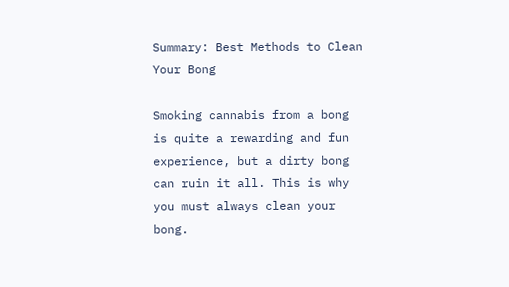Summary: Best Methods to Clean Your Bong

Smoking cannabis from a bong is quite a rewarding and fun experience, but a dirty bong can ruin it all. This is why you must always clean your bong.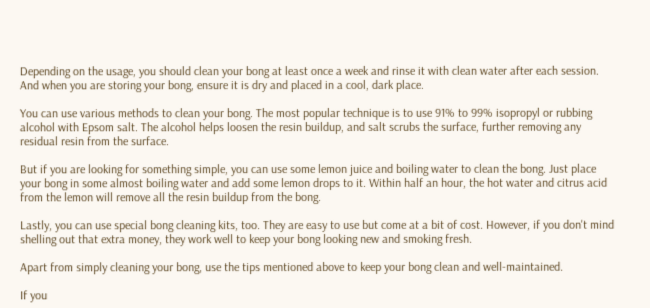Depending on the usage, you should clean your bong at least once a week and rinse it with clean water after each session. And when you are storing your bong, ensure it is dry and placed in a cool, dark place.

You can use various methods to clean your bong. The most popular technique is to use 91% to 99% isopropyl or rubbing alcohol with Epsom salt. The alcohol helps loosen the resin buildup, and salt scrubs the surface, further removing any residual resin from the surface.

But if you are looking for something simple, you can use some lemon juice and boiling water to clean the bong. Just place your bong in some almost boiling water and add some lemon drops to it. Within half an hour, the hot water and citrus acid from the lemon will remove all the resin buildup from the bong.

Lastly, you can use special bong cleaning kits, too. They are easy to use but come at a bit of cost. However, if you don't mind shelling out that extra money, they work well to keep your bong looking new and smoking fresh.

Apart from simply cleaning your bong, use the tips mentioned above to keep your bong clean and well-maintained.

If you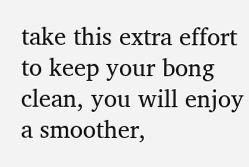take this extra effort to keep your bong clean, you will enjoy a smoother,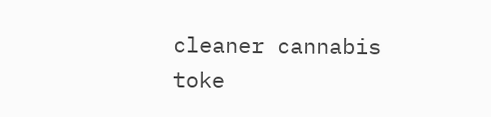cleaner cannabis toke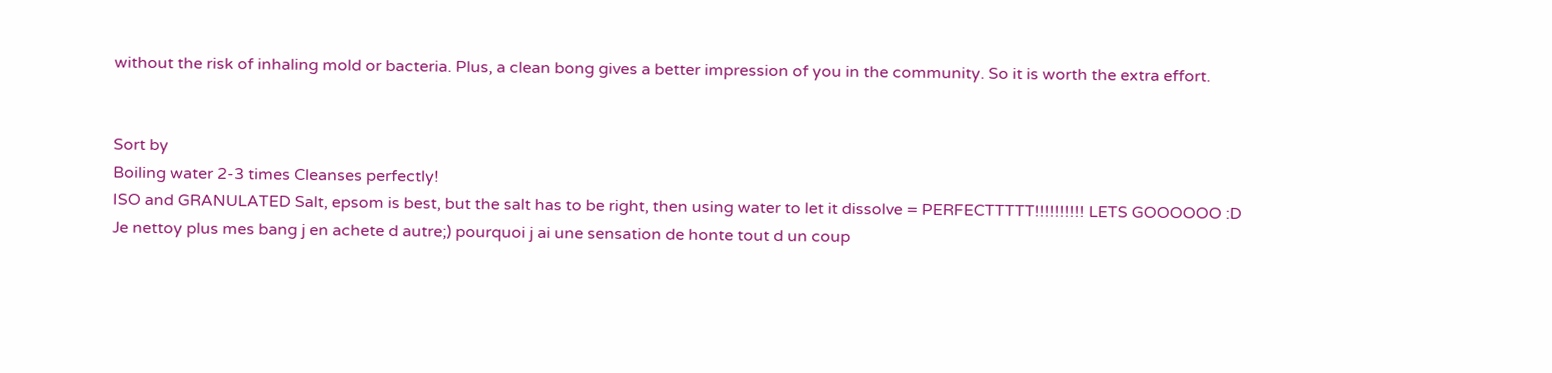without the risk of inhaling mold or bacteria. Plus, a clean bong gives a better impression of you in the community. So it is worth the extra effort.


Sort by
Boiling water 2-3 times Cleanses perfectly!
ISO and GRANULATED Salt, epsom is best, but the salt has to be right, then using water to let it dissolve = PERFECTTTTT!!!!!!!!!! LETS GOOOOOO :D
Je nettoy plus mes bang j en achete d autre;) pourquoi j ai une sensation de honte tout d un coup